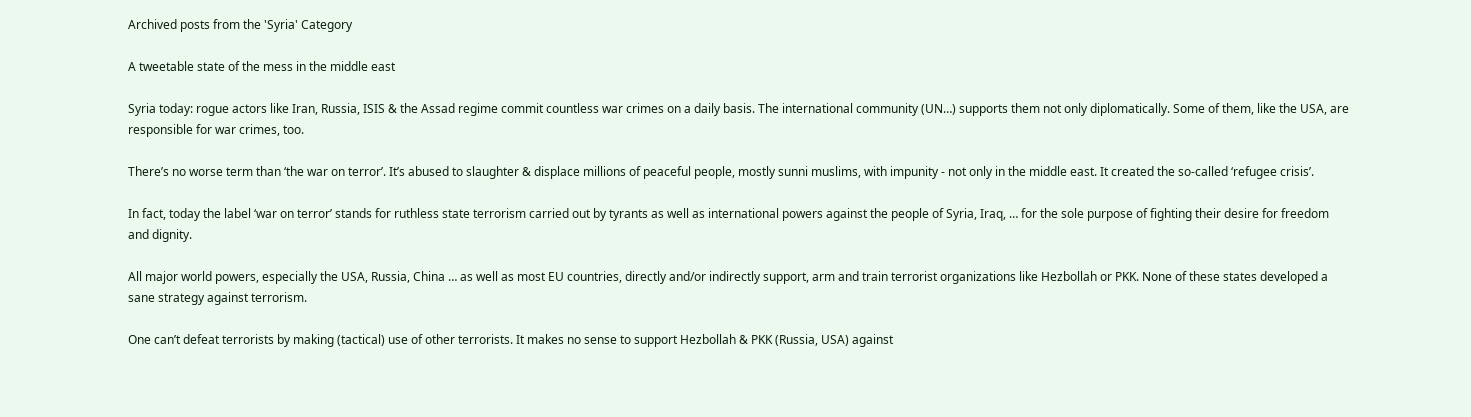Archived posts from the 'Syria' Category

A tweetable state of the mess in the middle east

Syria today: rogue actors like Iran, Russia, ISIS & the Assad regime commit countless war crimes on a daily basis. The international community (UN…) supports them not only diplomatically. Some of them, like the USA, are responsible for war crimes, too.

There’s no worse term than ‘the war on terror’. It’s abused to slaughter & displace millions of peaceful people, mostly sunni muslims, with impunity - not only in the middle east. It created the so-called ‘refugee crisis’.

In fact, today the label ‘war on terror’ stands for ruthless state terrorism carried out by tyrants as well as international powers against the people of Syria, Iraq, … for the sole purpose of fighting their desire for freedom and dignity.

All major world powers, especially the USA, Russia, China … as well as most EU countries, directly and/or indirectly support, arm and train terrorist organizations like Hezbollah or PKK. None of these states developed a sane strategy against terrorism.

One can’t defeat terrorists by making (tactical) use of other terrorists. It makes no sense to support Hezbollah & PKK (Russia, USA) against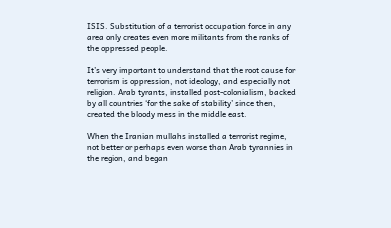ISIS. Substitution of a terrorist occupation force in any area only creates even more militants from the ranks of the oppressed people.

It’s very important to understand that the root cause for terrorism is oppression, not ideology, and especially not religion. Arab tyrants, installed post-colonialism, backed by all countries ‘for the sake of stability’ since then, created the bloody mess in the middle east.

When the Iranian mullahs installed a terrorist regime, not better or perhaps even worse than Arab tyrannies in the region, and began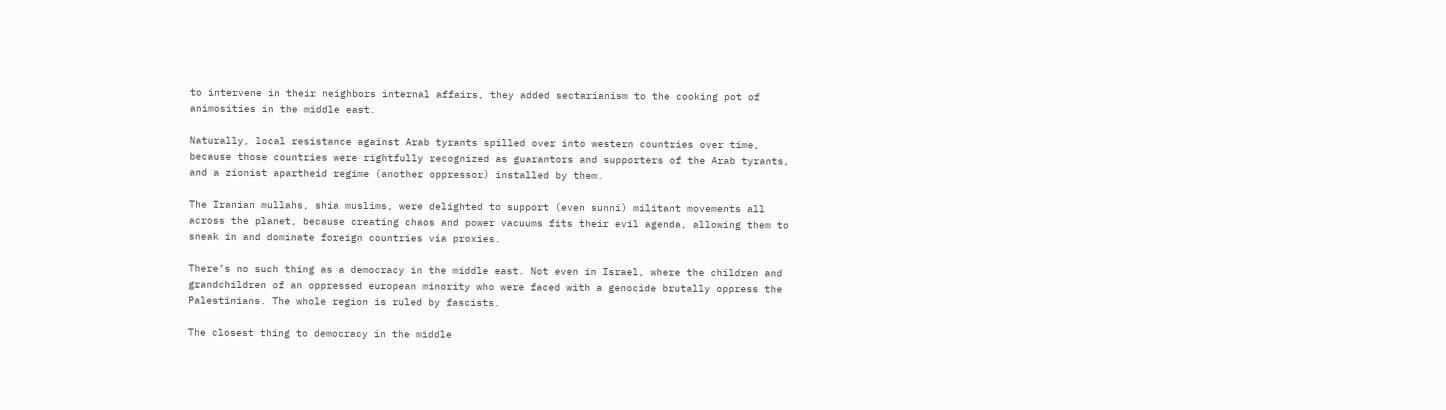to intervene in their neighbors internal affairs, they added sectarianism to the cooking pot of animosities in the middle east.

Naturally, local resistance against Arab tyrants spilled over into western countries over time, because those countries were rightfully recognized as guarantors and supporters of the Arab tyrants, and a zionist apartheid regime (another oppressor) installed by them.

The Iranian mullahs, shia muslims, were delighted to support (even sunni) militant movements all across the planet, because creating chaos and power vacuums fits their evil agenda, allowing them to sneak in and dominate foreign countries via proxies.

There’s no such thing as a democracy in the middle east. Not even in Israel, where the children and grandchildren of an oppressed european minority who were faced with a genocide brutally oppress the Palestinians. The whole region is ruled by fascists.

The closest thing to democracy in the middle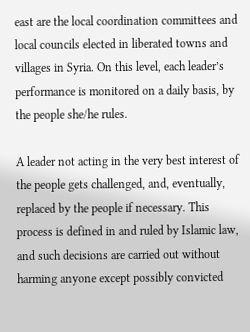east are the local coordination committees and local councils elected in liberated towns and villages in Syria. On this level, each leader’s performance is monitored on a daily basis, by the people she/he rules.

A leader not acting in the very best interest of the people gets challenged, and, eventually, replaced by the people if necessary. This process is defined in and ruled by Islamic law, and such decisions are carried out without harming anyone except possibly convicted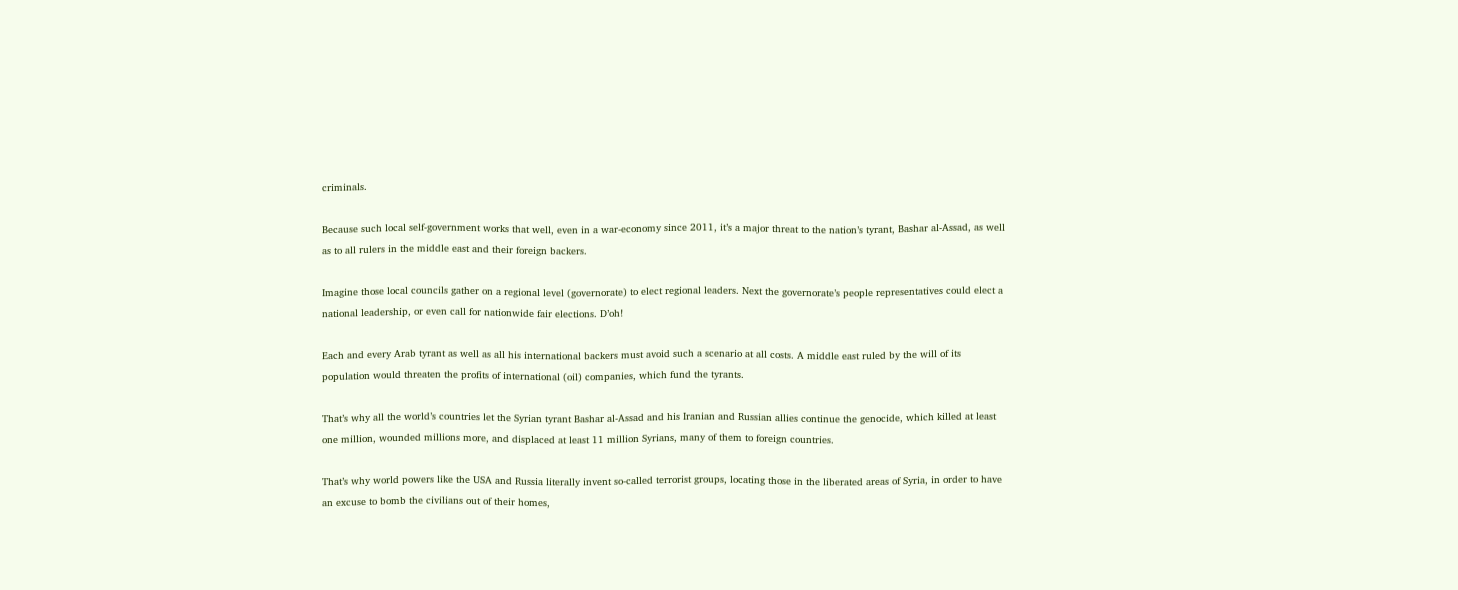criminals.

Because such local self-government works that well, even in a war-economy since 2011, it’s a major threat to the nation’s tyrant, Bashar al-Assad, as well as to all rulers in the middle east and their foreign backers.

Imagine those local councils gather on a regional level (governorate) to elect regional leaders. Next the governorate’s people representatives could elect a national leadership, or even call for nationwide fair elections. D’oh!

Each and every Arab tyrant as well as all his international backers must avoid such a scenario at all costs. A middle east ruled by the will of its population would threaten the profits of international (oil) companies, which fund the tyrants.

That’s why all the world’s countries let the Syrian tyrant Bashar al-Assad and his Iranian and Russian allies continue the genocide, which killed at least one million, wounded millions more, and displaced at least 11 million Syrians, many of them to foreign countries.

That’s why world powers like the USA and Russia literally invent so-called terrorist groups, locating those in the liberated areas of Syria, in order to have an excuse to bomb the civilians out of their homes,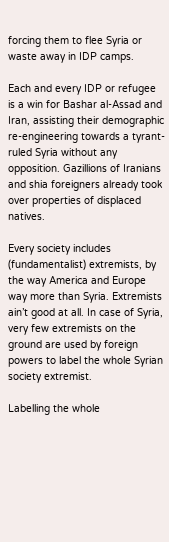forcing them to flee Syria or waste away in IDP camps.

Each and every IDP or refugee is a win for Bashar al-Assad and Iran, assisting their demographic re-engineering towards a tyrant-ruled Syria without any opposition. Gazillions of Iranians and shia foreigners already took over properties of displaced natives.

Every society includes (fundamentalist) extremists, by the way America and Europe way more than Syria. Extremists ain’t good at all. In case of Syria, very few extremists on the ground are used by foreign powers to label the whole Syrian society extremist.

Labelling the whole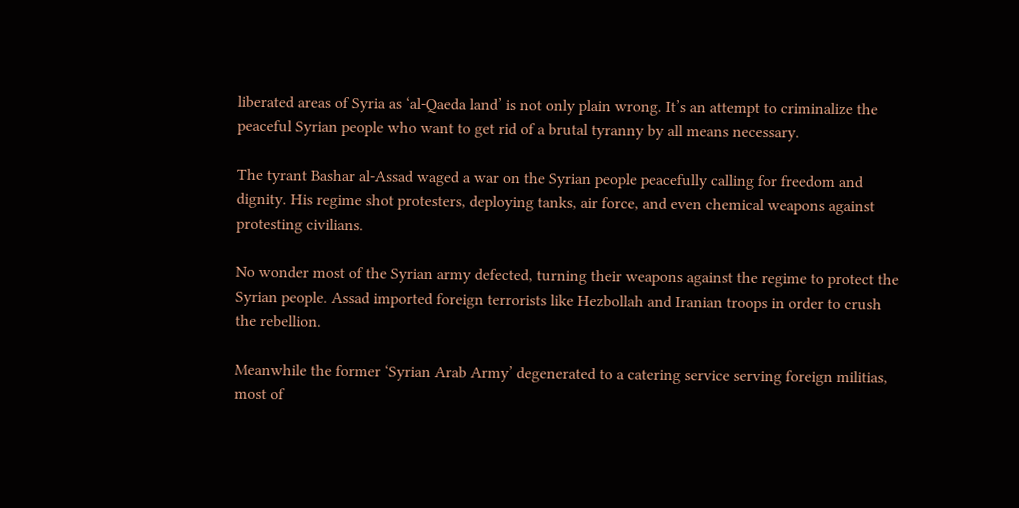liberated areas of Syria as ‘al-Qaeda land’ is not only plain wrong. It’s an attempt to criminalize the peaceful Syrian people who want to get rid of a brutal tyranny by all means necessary.

The tyrant Bashar al-Assad waged a war on the Syrian people peacefully calling for freedom and dignity. His regime shot protesters, deploying tanks, air force, and even chemical weapons against protesting civilians.

No wonder most of the Syrian army defected, turning their weapons against the regime to protect the Syrian people. Assad imported foreign terrorists like Hezbollah and Iranian troops in order to crush the rebellion.

Meanwhile the former ‘Syrian Arab Army’ degenerated to a catering service serving foreign militias, most of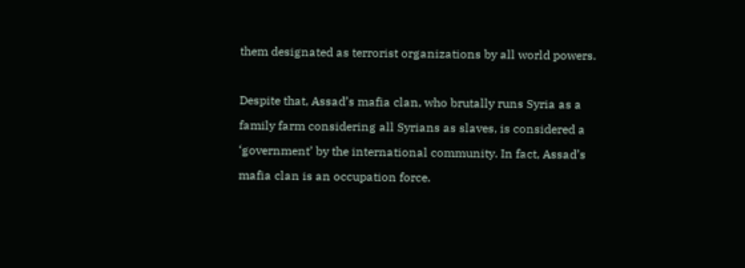them designated as terrorist organizations by all world powers.

Despite that, Assad’s mafia clan, who brutally runs Syria as a family farm considering all Syrians as slaves, is considered a ‘government’ by the international community. In fact, Assad’s mafia clan is an occupation force.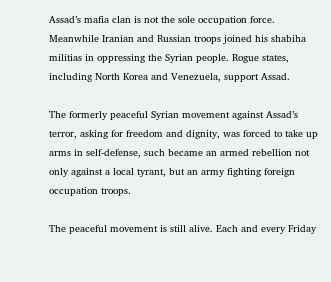Assad’s mafia clan is not the sole occupation force. Meanwhile Iranian and Russian troops joined his shabiha militias in oppressing the Syrian people. Rogue states, including North Korea and Venezuela, support Assad.

The formerly peaceful Syrian movement against Assad’s terror, asking for freedom and dignity, was forced to take up arms in self-defense, such became an armed rebellion not only against a local tyrant, but an army fighting foreign occupation troops.

The peaceful movement is still alive. Each and every Friday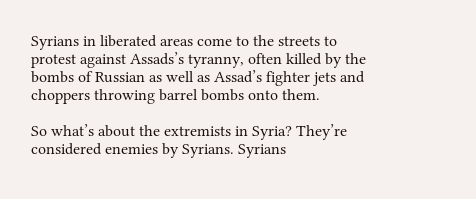Syrians in liberated areas come to the streets to protest against Assads’s tyranny, often killed by the bombs of Russian as well as Assad’s fighter jets and choppers throwing barrel bombs onto them.

So what’s about the extremists in Syria? They’re considered enemies by Syrians. Syrians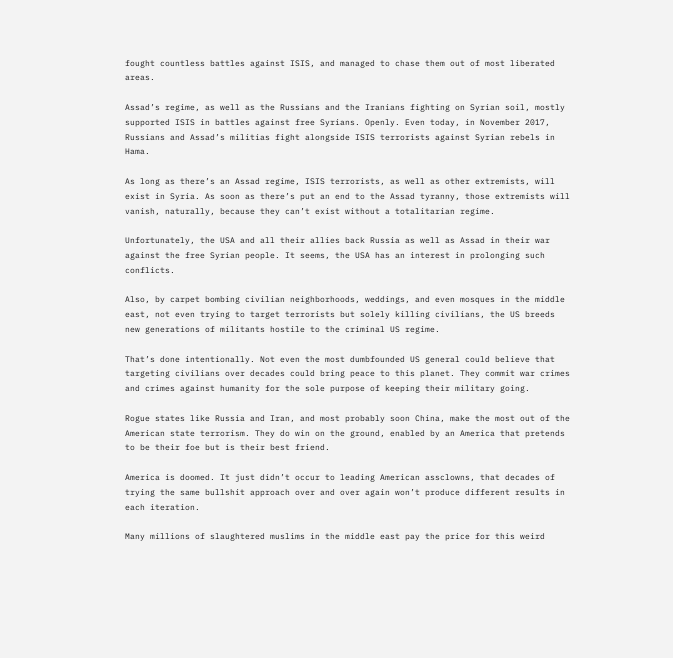fought countless battles against ISIS, and managed to chase them out of most liberated areas.

Assad’s regime, as well as the Russians and the Iranians fighting on Syrian soil, mostly supported ISIS in battles against free Syrians. Openly. Even today, in November 2017, Russians and Assad’s militias fight alongside ISIS terrorists against Syrian rebels in Hama.

As long as there’s an Assad regime, ISIS terrorists, as well as other extremists, will exist in Syria. As soon as there’s put an end to the Assad tyranny, those extremists will vanish, naturally, because they can’t exist without a totalitarian regime.

Unfortunately, the USA and all their allies back Russia as well as Assad in their war against the free Syrian people. It seems, the USA has an interest in prolonging such conflicts.

Also, by carpet bombing civilian neighborhoods, weddings, and even mosques in the middle east, not even trying to target terrorists but solely killing civilians, the US breeds new generations of militants hostile to the criminal US regime.

That’s done intentionally. Not even the most dumbfounded US general could believe that targeting civilians over decades could bring peace to this planet. They commit war crimes and crimes against humanity for the sole purpose of keeping their military going.

Rogue states like Russia and Iran, and most probably soon China, make the most out of the American state terrorism. They do win on the ground, enabled by an America that pretends to be their foe but is their best friend.

America is doomed. It just didn’t occur to leading American assclowns, that decades of trying the same bullshit approach over and over again won’t produce different results in each iteration.

Many millions of slaughtered muslims in the middle east pay the price for this weird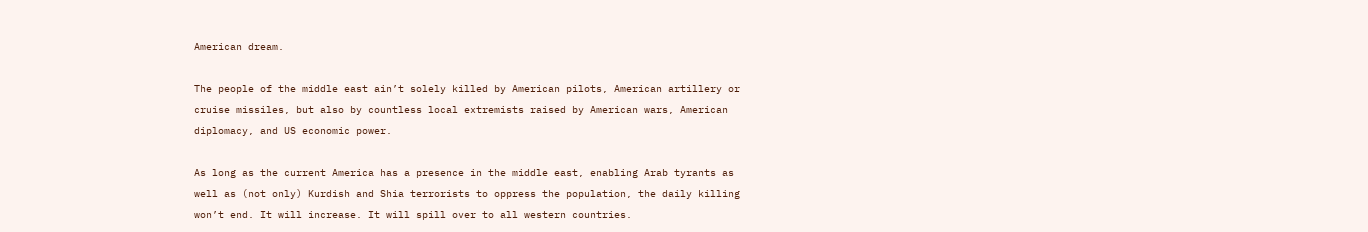American dream.

The people of the middle east ain’t solely killed by American pilots, American artillery or cruise missiles, but also by countless local extremists raised by American wars, American diplomacy, and US economic power.

As long as the current America has a presence in the middle east, enabling Arab tyrants as well as (not only) Kurdish and Shia terrorists to oppress the population, the daily killing won’t end. It will increase. It will spill over to all western countries.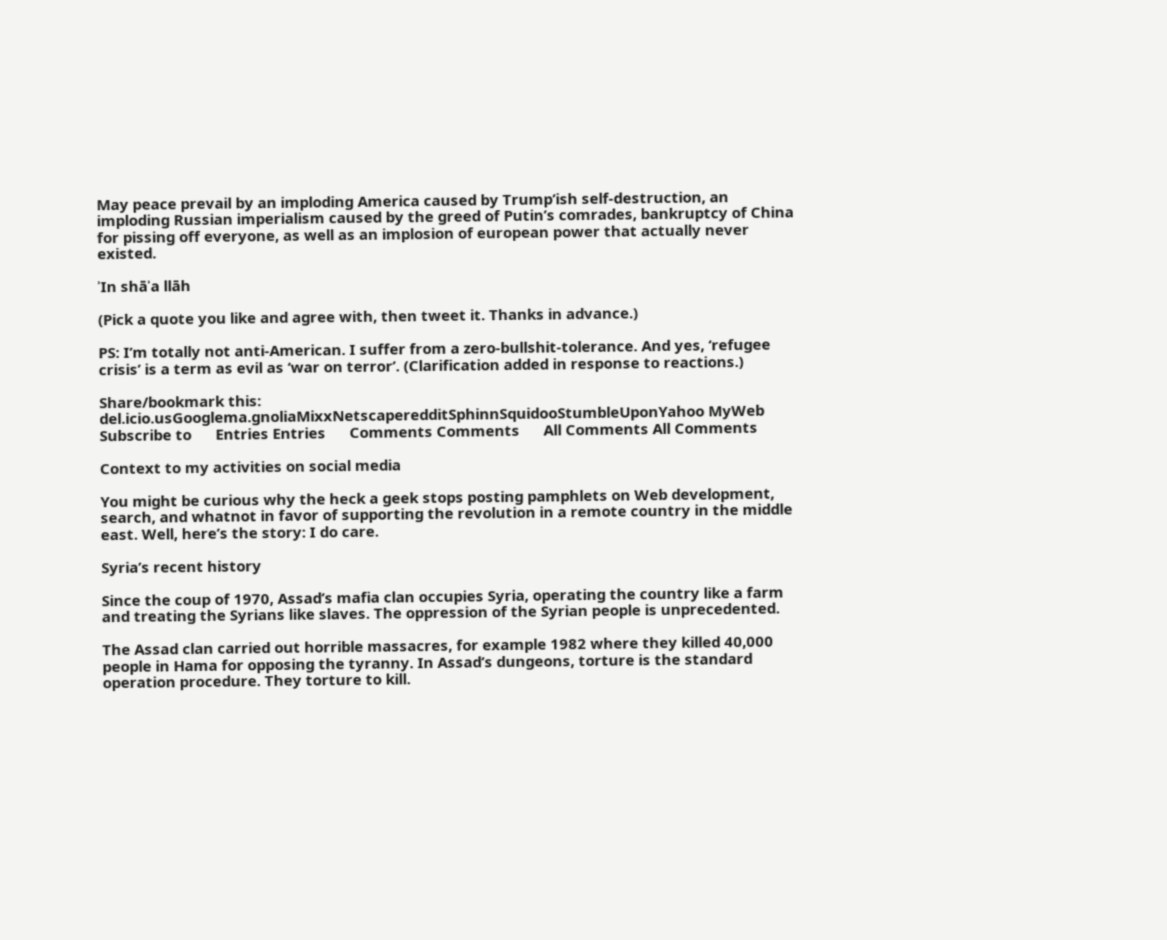May peace prevail by an imploding America caused by Trump’ish self-destruction, an imploding Russian imperialism caused by the greed of Putin’s comrades, bankruptcy of China for pissing off everyone, as well as an implosion of european power that actually never existed.

ʾIn shāʾa llāh

(Pick a quote you like and agree with, then tweet it. Thanks in advance.)

PS: I’m totally not anti-American. I suffer from a zero-bullshit-tolerance. And yes, ‘refugee crisis’ is a term as evil as ‘war on terror’. (Clarification added in response to reactions.)

Share/bookmark this: del.icio.usGooglema.gnoliaMixxNetscaperedditSphinnSquidooStumbleUponYahoo MyWeb
Subscribe to      Entries Entries      Comments Comments      All Comments All Comments

Context to my activities on social media

You might be curious why the heck a geek stops posting pamphlets on Web development, search, and whatnot in favor of supporting the revolution in a remote country in the middle east. Well, here’s the story: I do care.

Syria’s recent history

Since the coup of 1970, Assad’s mafia clan occupies Syria, operating the country like a farm and treating the Syrians like slaves. The oppression of the Syrian people is unprecedented.

The Assad clan carried out horrible massacres, for example 1982 where they killed 40,000 people in Hama for opposing the tyranny. In Assad’s dungeons, torture is the standard operation procedure. They torture to kill.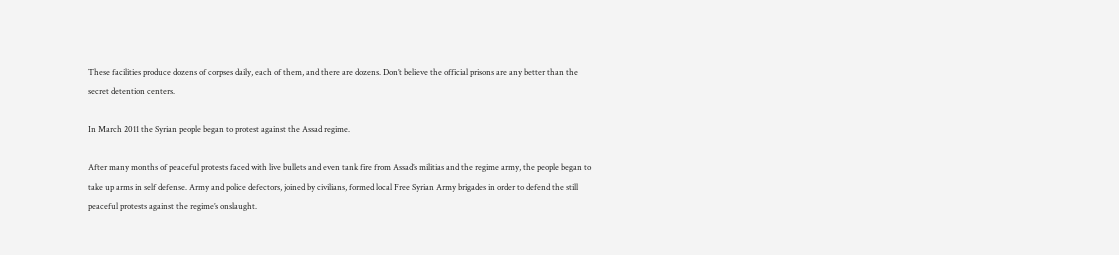These facilities produce dozens of corpses daily, each of them, and there are dozens. Don’t believe the official prisons are any better than the secret detention centers.

In March 2011 the Syrian people began to protest against the Assad regime.

After many months of peaceful protests faced with live bullets and even tank fire from Assad’s militias and the regime army, the people began to take up arms in self defense. Army and police defectors, joined by civilians, formed local Free Syrian Army brigades in order to defend the still peaceful protests against the regime’s onslaught.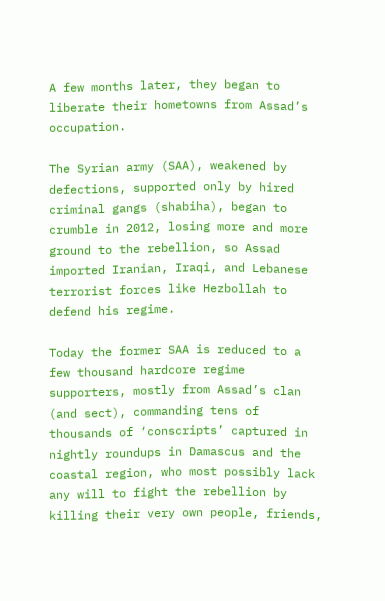A few months later, they began to liberate their hometowns from Assad’s occupation.

The Syrian army (SAA), weakened by defections, supported only by hired criminal gangs (shabiha), began to crumble in 2012, losing more and more ground to the rebellion, so Assad imported Iranian, Iraqi, and Lebanese terrorist forces like Hezbollah to defend his regime.

Today the former SAA is reduced to a few thousand hardcore regime supporters, mostly from Assad’s clan (and sect), commanding tens of thousands of ‘conscripts’ captured in nightly roundups in Damascus and the coastal region, who most possibly lack any will to fight the rebellion by killing their very own people, friends,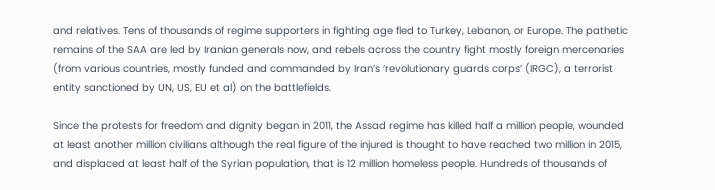and relatives. Tens of thousands of regime supporters in fighting age fled to Turkey, Lebanon, or Europe. The pathetic remains of the SAA are led by Iranian generals now, and rebels across the country fight mostly foreign mercenaries (from various countries, mostly funded and commanded by Iran’s ‘revolutionary guards corps’ (IRGC), a terrorist entity sanctioned by UN, US, EU et al) on the battlefields.

Since the protests for freedom and dignity began in 2011, the Assad regime has killed half a million people, wounded at least another million civilians although the real figure of the injured is thought to have reached two million in 2015, and displaced at least half of the Syrian population, that is 12 million homeless people. Hundreds of thousands of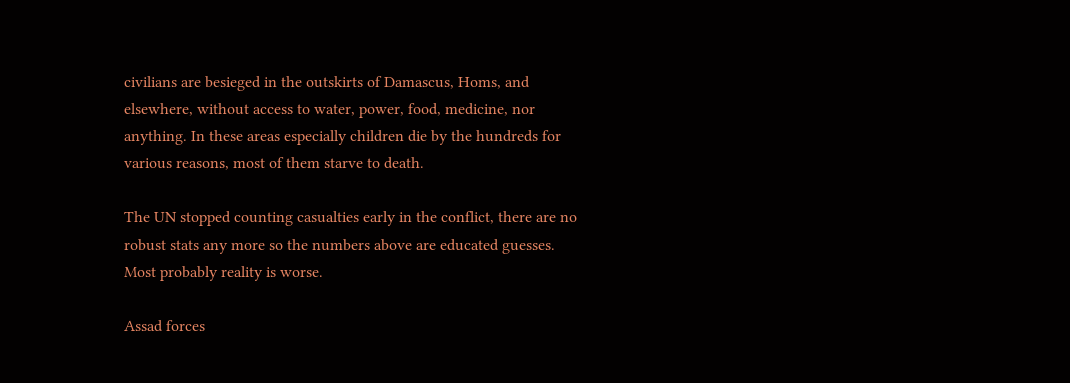civilians are besieged in the outskirts of Damascus, Homs, and elsewhere, without access to water, power, food, medicine, nor anything. In these areas especially children die by the hundreds for various reasons, most of them starve to death.

The UN stopped counting casualties early in the conflict, there are no robust stats any more so the numbers above are educated guesses. Most probably reality is worse.

Assad forces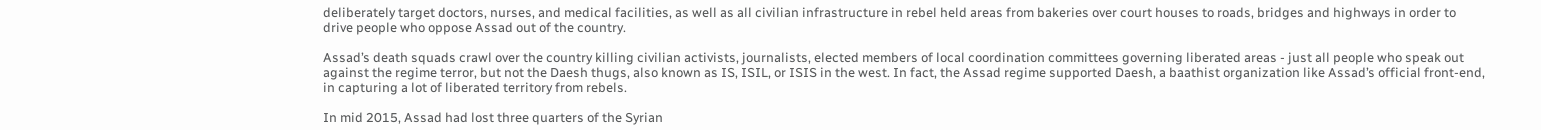deliberately target doctors, nurses, and medical facilities, as well as all civilian infrastructure in rebel held areas from bakeries over court houses to roads, bridges and highways in order to drive people who oppose Assad out of the country.

Assad’s death squads crawl over the country killing civilian activists, journalists, elected members of local coordination committees governing liberated areas - just all people who speak out against the regime terror, but not the Daesh thugs, also known as IS, ISIL, or ISIS in the west. In fact, the Assad regime supported Daesh, a baathist organization like Assad’s official front-end, in capturing a lot of liberated territory from rebels.

In mid 2015, Assad had lost three quarters of the Syrian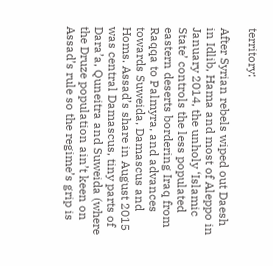territory:

After Syrian rebels wiped out Daesh in Idlib, Hama and most of Aleppo in January 2014, the unholy ‘Islamic State’ controls the less populated eastern deserts bordering Iraq from Raqqa to Palmyra, and advances towards Suweida, Damascus and Homs. Assad’s share in August 2015 was central Damascus, tiny parts of Dara’a, Quneitra and Suweida (where the Druze population ain’t keen on Assad’s rule so the regime’s grip is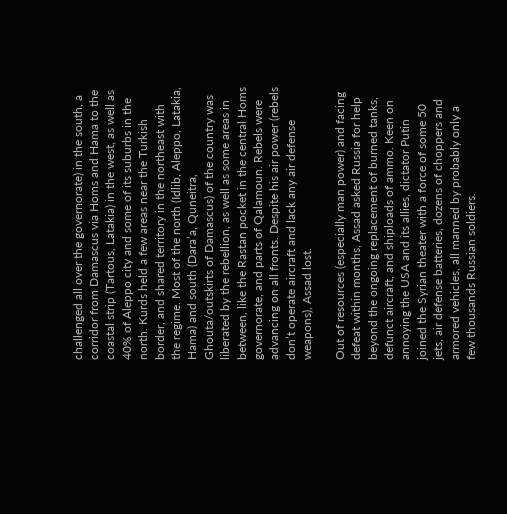challenged all over the governorate) in the south, a corridor from Damascus via Homs and Hama to the coastal strip (Tartous, Latakia) in the west, as well as 40% of Aleppo city and some of its suburbs in the north. Kurds held a few areas near the Turkish border, and shared territory in the northeast with the regime. Most of the north (Idlib, Aleppo, Latakia, Hama) and south (Dara’a, Quneitra, Ghouta/outskirts of Damascus) of the country was liberated by the rebellion, as well as some areas in between, like the Rastan pocket in the central Homs governorate, and parts of Qalamoun. Rebels were advancing on all fronts. Despite his air power (rebels don’t operate aircraft and lack any air defense weapons), Assad lost.

Out of resources (especially man power) and facing defeat within months, Assad asked Russia for help beyond the ongoing replacement of burned tanks, defunct aircraft, and shiploads of ammo. Keen on annoying the USA and its allies, dictator Putin joined the Syrian theater with a force of some 50 jets, air defense batteries, dozens of choppers and armored vehicles, all manned by probably only a few thousands Russian soldiers.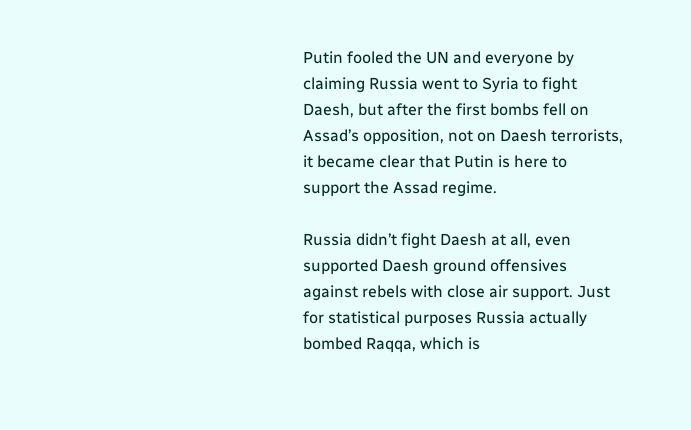Putin fooled the UN and everyone by claiming Russia went to Syria to fight Daesh, but after the first bombs fell on Assad’s opposition, not on Daesh terrorists, it became clear that Putin is here to support the Assad regime.

Russia didn’t fight Daesh at all, even supported Daesh ground offensives against rebels with close air support. Just for statistical purposes Russia actually bombed Raqqa, which is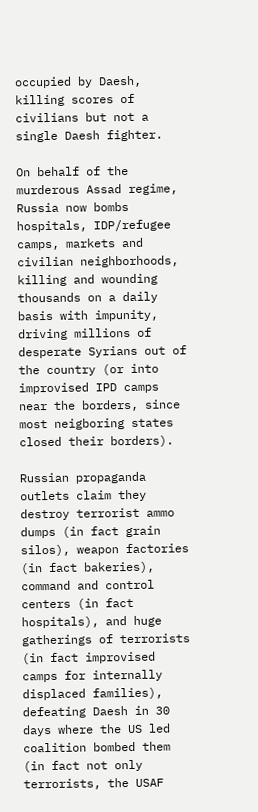occupied by Daesh, killing scores of civilians but not a single Daesh fighter.

On behalf of the murderous Assad regime, Russia now bombs hospitals, IDP/refugee camps, markets and civilian neighborhoods, killing and wounding thousands on a daily basis with impunity, driving millions of desperate Syrians out of the country (or into improvised IPD camps near the borders, since most neigboring states closed their borders).

Russian propaganda outlets claim they destroy terrorist ammo dumps (in fact grain silos), weapon factories (in fact bakeries), command and control centers (in fact hospitals), and huge gatherings of terrorists (in fact improvised camps for internally displaced families), defeating Daesh in 30 days where the US led coalition bombed them (in fact not only terrorists, the USAF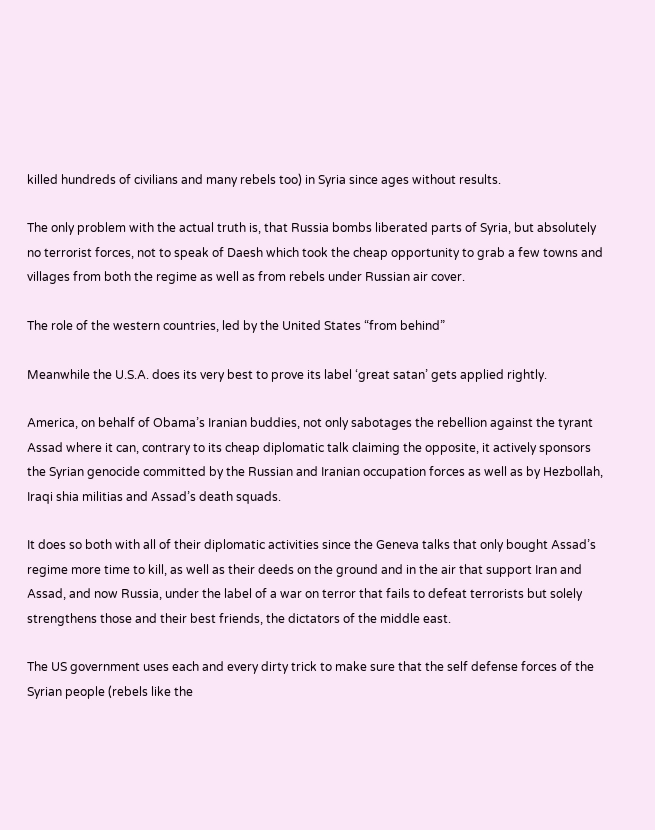killed hundreds of civilians and many rebels too) in Syria since ages without results.

The only problem with the actual truth is, that Russia bombs liberated parts of Syria, but absolutely no terrorist forces, not to speak of Daesh which took the cheap opportunity to grab a few towns and villages from both the regime as well as from rebels under Russian air cover.

The role of the western countries, led by the United States “from behind”

Meanwhile the U.S.A. does its very best to prove its label ‘great satan’ gets applied rightly.

America, on behalf of Obama’s Iranian buddies, not only sabotages the rebellion against the tyrant Assad where it can, contrary to its cheap diplomatic talk claiming the opposite, it actively sponsors the Syrian genocide committed by the Russian and Iranian occupation forces as well as by Hezbollah, Iraqi shia militias and Assad’s death squads.

It does so both with all of their diplomatic activities since the Geneva talks that only bought Assad’s regime more time to kill, as well as their deeds on the ground and in the air that support Iran and Assad, and now Russia, under the label of a war on terror that fails to defeat terrorists but solely strengthens those and their best friends, the dictators of the middle east.

The US government uses each and every dirty trick to make sure that the self defense forces of the Syrian people (rebels like the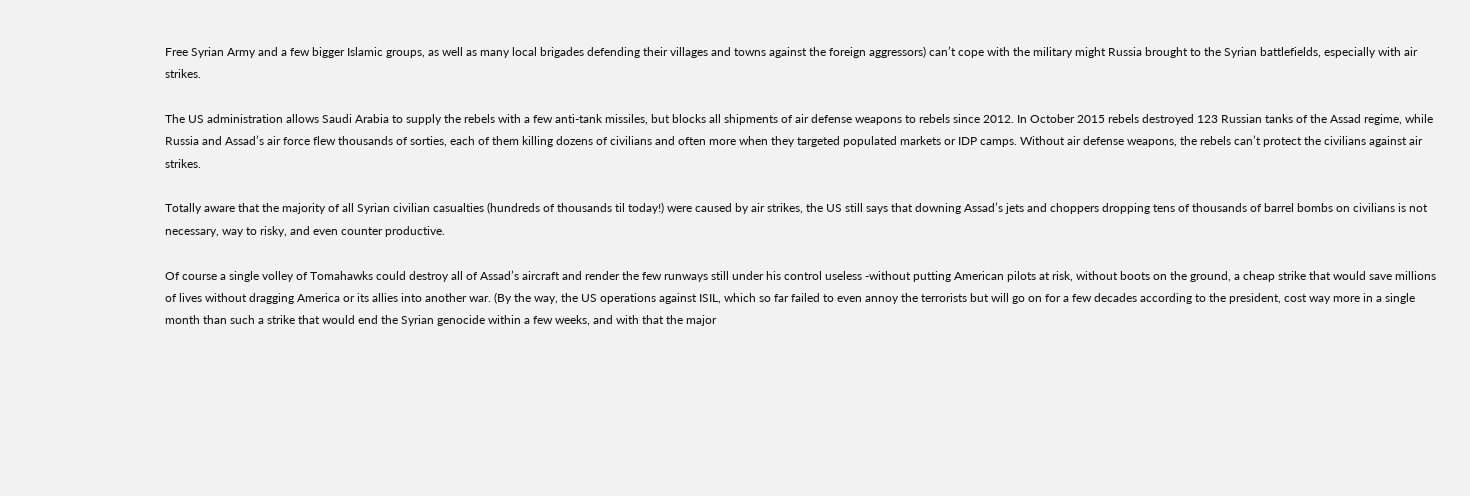Free Syrian Army and a few bigger Islamic groups, as well as many local brigades defending their villages and towns against the foreign aggressors) can’t cope with the military might Russia brought to the Syrian battlefields, especially with air strikes.

The US administration allows Saudi Arabia to supply the rebels with a few anti-tank missiles, but blocks all shipments of air defense weapons to rebels since 2012. In October 2015 rebels destroyed 123 Russian tanks of the Assad regime, while Russia and Assad’s air force flew thousands of sorties, each of them killing dozens of civilians and often more when they targeted populated markets or IDP camps. Without air defense weapons, the rebels can’t protect the civilians against air strikes.

Totally aware that the majority of all Syrian civilian casualties (hundreds of thousands til today!) were caused by air strikes, the US still says that downing Assad’s jets and choppers dropping tens of thousands of barrel bombs on civilians is not necessary, way to risky, and even counter productive.

Of course a single volley of Tomahawks could destroy all of Assad’s aircraft and render the few runways still under his control useless -without putting American pilots at risk, without boots on the ground, a cheap strike that would save millions of lives without dragging America or its allies into another war. (By the way, the US operations against ISIL, which so far failed to even annoy the terrorists but will go on for a few decades according to the president, cost way more in a single month than such a strike that would end the Syrian genocide within a few weeks, and with that the major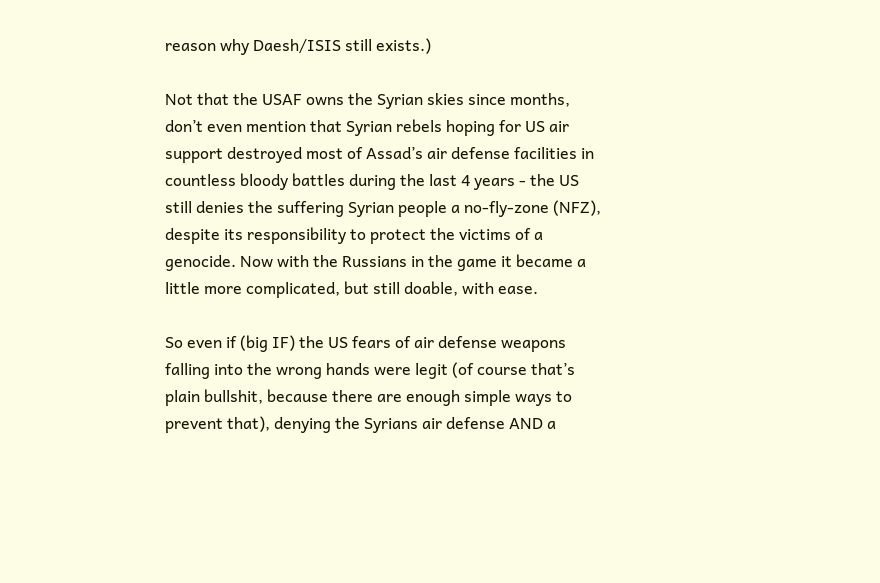reason why Daesh/ISIS still exists.)

Not that the USAF owns the Syrian skies since months, don’t even mention that Syrian rebels hoping for US air support destroyed most of Assad’s air defense facilities in countless bloody battles during the last 4 years - the US still denies the suffering Syrian people a no-fly-zone (NFZ), despite its responsibility to protect the victims of a genocide. Now with the Russians in the game it became a little more complicated, but still doable, with ease.

So even if (big IF) the US fears of air defense weapons falling into the wrong hands were legit (of course that’s plain bullshit, because there are enough simple ways to prevent that), denying the Syrians air defense AND a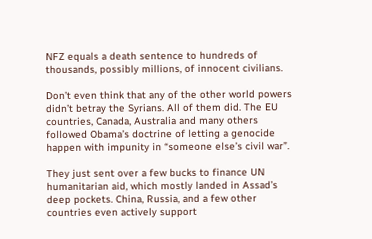NFZ equals a death sentence to hundreds of thousands, possibly millions, of innocent civilians.

Don’t even think that any of the other world powers didn’t betray the Syrians. All of them did. The EU countries, Canada, Australia and many others followed Obama’s doctrine of letting a genocide happen with impunity in “someone else’s civil war”.

They just sent over a few bucks to finance UN humanitarian aid, which mostly landed in Assad’s deep pockets. China, Russia, and a few other countries even actively support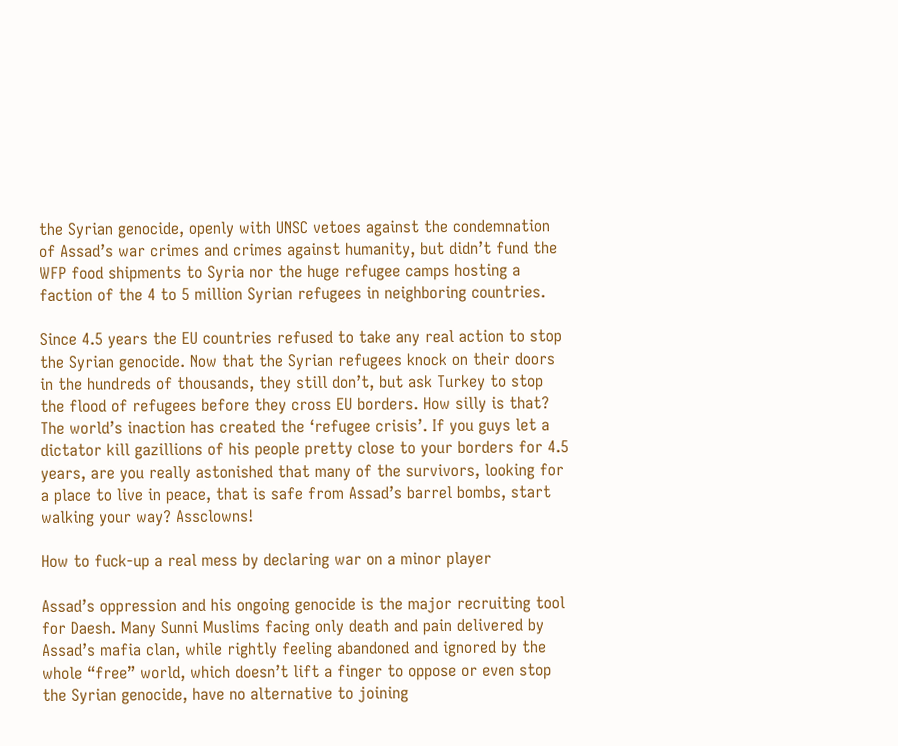the Syrian genocide, openly with UNSC vetoes against the condemnation of Assad’s war crimes and crimes against humanity, but didn’t fund the WFP food shipments to Syria nor the huge refugee camps hosting a faction of the 4 to 5 million Syrian refugees in neighboring countries.

Since 4.5 years the EU countries refused to take any real action to stop the Syrian genocide. Now that the Syrian refugees knock on their doors in the hundreds of thousands, they still don’t, but ask Turkey to stop the flood of refugees before they cross EU borders. How silly is that? The world’s inaction has created the ‘refugee crisis’. If you guys let a dictator kill gazillions of his people pretty close to your borders for 4.5 years, are you really astonished that many of the survivors, looking for a place to live in peace, that is safe from Assad’s barrel bombs, start walking your way? Assclowns!

How to fuck-up a real mess by declaring war on a minor player

Assad’s oppression and his ongoing genocide is the major recruiting tool for Daesh. Many Sunni Muslims facing only death and pain delivered by Assad’s mafia clan, while rightly feeling abandoned and ignored by the whole “free” world, which doesn’t lift a finger to oppose or even stop the Syrian genocide, have no alternative to joining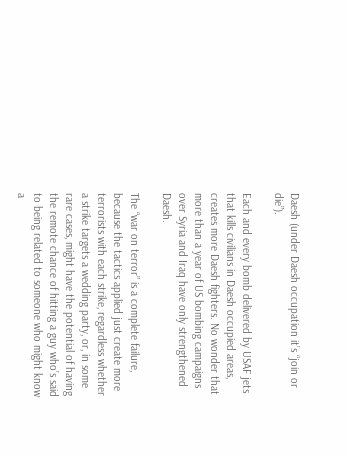Daesh (under Daesh occupation it’s “join or die”).

Each and every bomb delivered by USAF jets that kills civilians in Daesh occupied areas, creates more Daesh fighters. No wonder that more than a year of US bombing campaigns over Syria and Iraq have only strengthened Daesh.

The “war on terror” is a complete failure, because the tactics applied just create more terrorists with each strike, regardless whether a strike targets a wedding party, or, in some rare cases, might have the potential of having the remote chance of hitting a guy who’s said to being related to someone who might know a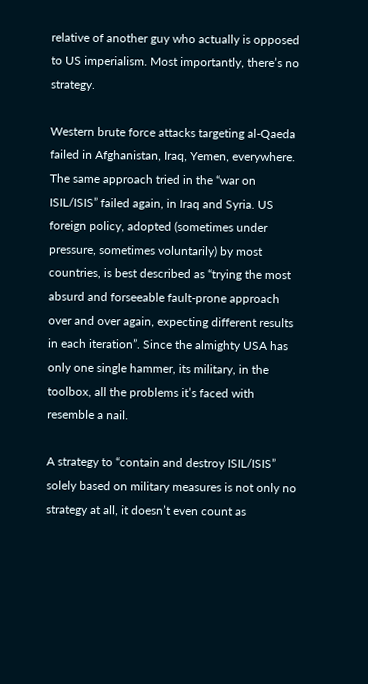relative of another guy who actually is opposed to US imperialism. Most importantly, there’s no strategy.

Western brute force attacks targeting al-Qaeda failed in Afghanistan, Iraq, Yemen, everywhere. The same approach tried in the “war on ISIL/ISIS” failed again, in Iraq and Syria. US foreign policy, adopted (sometimes under pressure, sometimes voluntarily) by most countries, is best described as “trying the most absurd and forseeable fault-prone approach over and over again, expecting different results in each iteration”. Since the almighty USA has only one single hammer, its military, in the toolbox, all the problems it’s faced with resemble a nail.

A strategy to “contain and destroy ISIL/ISIS” solely based on military measures is not only no strategy at all, it doesn’t even count as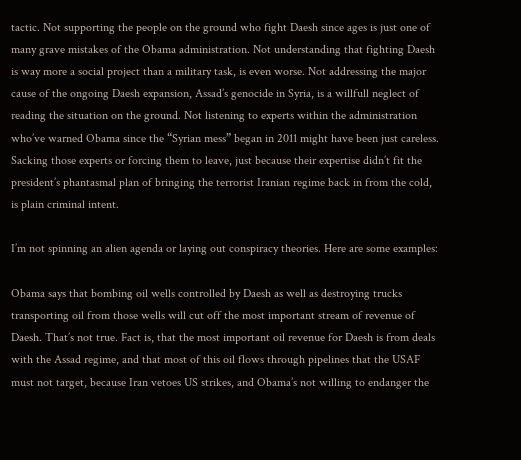tactic. Not supporting the people on the ground who fight Daesh since ages is just one of many grave mistakes of the Obama administration. Not understanding that fighting Daesh is way more a social project than a military task, is even worse. Not addressing the major cause of the ongoing Daesh expansion, Assad’s genocide in Syria, is a willfull neglect of reading the situation on the ground. Not listening to experts within the administration who’ve warned Obama since the “Syrian mess” began in 2011 might have been just careless. Sacking those experts or forcing them to leave, just because their expertise didn’t fit the president’s phantasmal plan of bringing the terrorist Iranian regime back in from the cold, is plain criminal intent.

I’m not spinning an alien agenda or laying out conspiracy theories. Here are some examples:

Obama says that bombing oil wells controlled by Daesh as well as destroying trucks transporting oil from those wells will cut off the most important stream of revenue of Daesh. That’s not true. Fact is, that the most important oil revenue for Daesh is from deals with the Assad regime, and that most of this oil flows through pipelines that the USAF must not target, because Iran vetoes US strikes, and Obama’s not willing to endanger the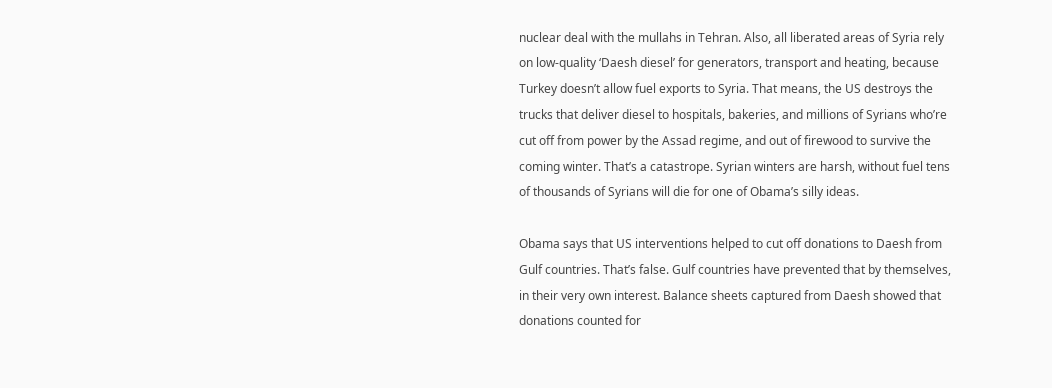nuclear deal with the mullahs in Tehran. Also, all liberated areas of Syria rely on low-quality ‘Daesh diesel’ for generators, transport and heating, because Turkey doesn’t allow fuel exports to Syria. That means, the US destroys the trucks that deliver diesel to hospitals, bakeries, and millions of Syrians who’re cut off from power by the Assad regime, and out of firewood to survive the coming winter. That’s a catastrope. Syrian winters are harsh, without fuel tens of thousands of Syrians will die for one of Obama’s silly ideas.

Obama says that US interventions helped to cut off donations to Daesh from Gulf countries. That’s false. Gulf countries have prevented that by themselves, in their very own interest. Balance sheets captured from Daesh showed that donations counted for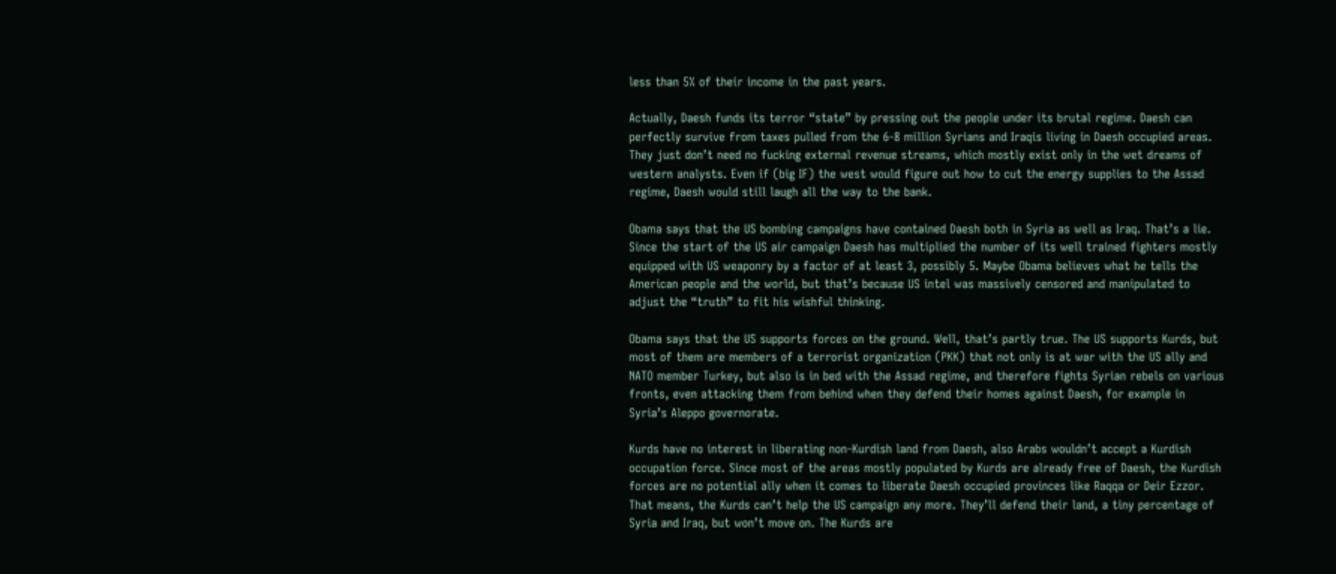less than 5% of their income in the past years.

Actually, Daesh funds its terror “state” by pressing out the people under its brutal regime. Daesh can perfectly survive from taxes pulled from the 6-8 million Syrians and Iraqis living in Daesh occupied areas. They just don’t need no fucking external revenue streams, which mostly exist only in the wet dreams of western analysts. Even if (big IF) the west would figure out how to cut the energy supplies to the Assad regime, Daesh would still laugh all the way to the bank.

Obama says that the US bombing campaigns have contained Daesh both in Syria as well as Iraq. That’s a lie. Since the start of the US air campaign Daesh has multiplied the number of its well trained fighters mostly equipped with US weaponry by a factor of at least 3, possibly 5. Maybe Obama believes what he tells the American people and the world, but that’s because US intel was massively censored and manipulated to adjust the “truth” to fit his wishful thinking.

Obama says that the US supports forces on the ground. Well, that’s partly true. The US supports Kurds, but most of them are members of a terrorist organization (PKK) that not only is at war with the US ally and NATO member Turkey, but also is in bed with the Assad regime, and therefore fights Syrian rebels on various fronts, even attacking them from behind when they defend their homes against Daesh, for example in Syria’s Aleppo governorate.

Kurds have no interest in liberating non-Kurdish land from Daesh, also Arabs wouldn’t accept a Kurdish occupation force. Since most of the areas mostly populated by Kurds are already free of Daesh, the Kurdish forces are no potential ally when it comes to liberate Daesh occupied provinces like Raqqa or Deir Ezzor. That means, the Kurds can’t help the US campaign any more. They’ll defend their land, a tiny percentage of Syria and Iraq, but won’t move on. The Kurds are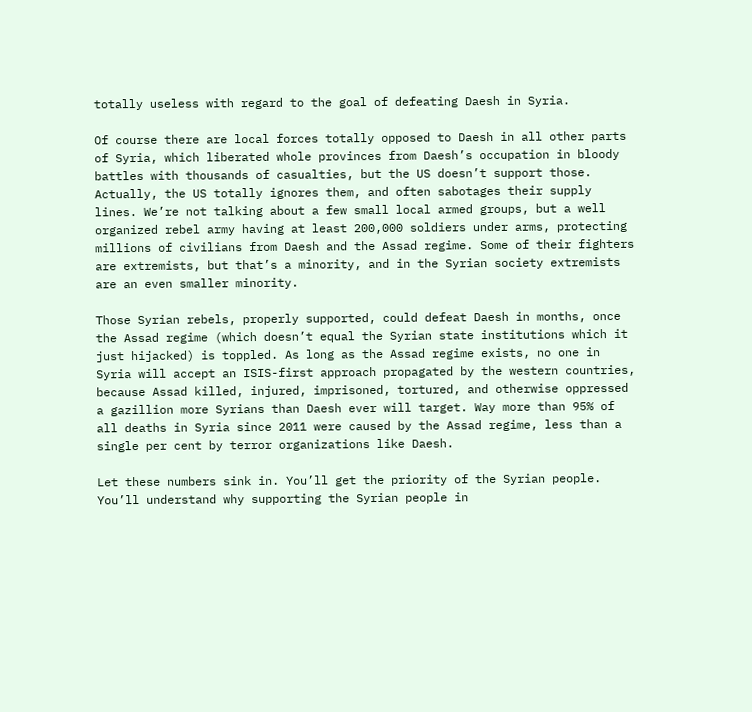totally useless with regard to the goal of defeating Daesh in Syria.

Of course there are local forces totally opposed to Daesh in all other parts of Syria, which liberated whole provinces from Daesh’s occupation in bloody battles with thousands of casualties, but the US doesn’t support those. Actually, the US totally ignores them, and often sabotages their supply lines. We’re not talking about a few small local armed groups, but a well organized rebel army having at least 200,000 soldiers under arms, protecting millions of civilians from Daesh and the Assad regime. Some of their fighters are extremists, but that’s a minority, and in the Syrian society extremists are an even smaller minority.

Those Syrian rebels, properly supported, could defeat Daesh in months, once the Assad regime (which doesn’t equal the Syrian state institutions which it just hijacked) is toppled. As long as the Assad regime exists, no one in Syria will accept an ISIS-first approach propagated by the western countries, because Assad killed, injured, imprisoned, tortured, and otherwise oppressed a gazillion more Syrians than Daesh ever will target. Way more than 95% of all deaths in Syria since 2011 were caused by the Assad regime, less than a single per cent by terror organizations like Daesh.

Let these numbers sink in. You’ll get the priority of the Syrian people. You’ll understand why supporting the Syrian people in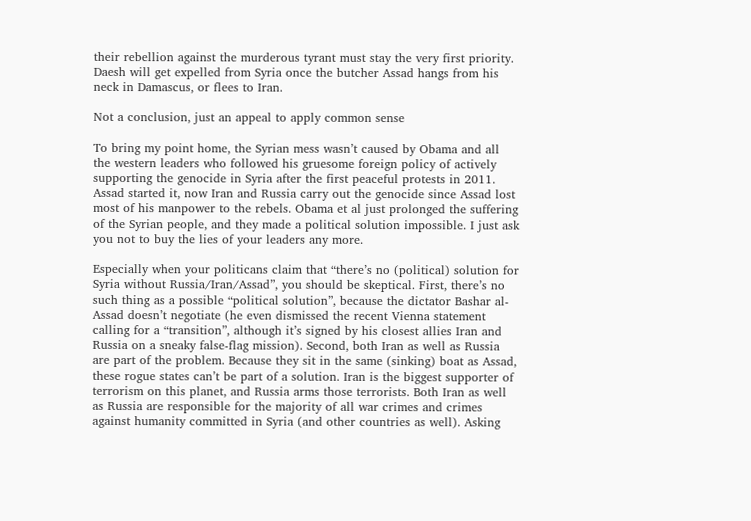their rebellion against the murderous tyrant must stay the very first priority. Daesh will get expelled from Syria once the butcher Assad hangs from his neck in Damascus, or flees to Iran.

Not a conclusion, just an appeal to apply common sense

To bring my point home, the Syrian mess wasn’t caused by Obama and all the western leaders who followed his gruesome foreign policy of actively supporting the genocide in Syria after the first peaceful protests in 2011. Assad started it, now Iran and Russia carry out the genocide since Assad lost most of his manpower to the rebels. Obama et al just prolonged the suffering of the Syrian people, and they made a political solution impossible. I just ask you not to buy the lies of your leaders any more.

Especially when your politicans claim that “there’s no (political) solution for Syria without Russia/Iran/Assad”, you should be skeptical. First, there’s no such thing as a possible “political solution”, because the dictator Bashar al-Assad doesn’t negotiate (he even dismissed the recent Vienna statement calling for a “transition”, although it’s signed by his closest allies Iran and Russia on a sneaky false-flag mission). Second, both Iran as well as Russia are part of the problem. Because they sit in the same (sinking) boat as Assad, these rogue states can’t be part of a solution. Iran is the biggest supporter of terrorism on this planet, and Russia arms those terrorists. Both Iran as well as Russia are responsible for the majority of all war crimes and crimes against humanity committed in Syria (and other countries as well). Asking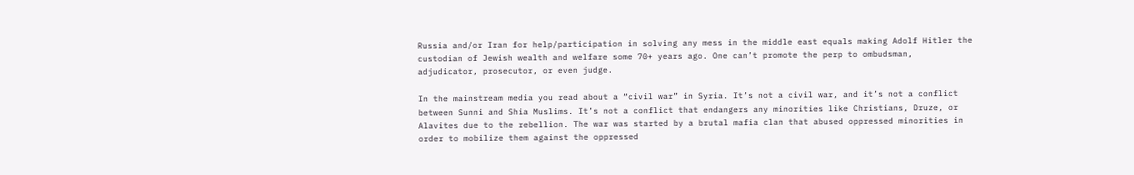Russia and/or Iran for help/participation in solving any mess in the middle east equals making Adolf Hitler the custodian of Jewish wealth and welfare some 70+ years ago. One can’t promote the perp to ombudsman, adjudicator, prosecutor, or even judge.

In the mainstream media you read about a “civil war” in Syria. It’s not a civil war, and it’s not a conflict between Sunni and Shia Muslims. It’s not a conflict that endangers any minorities like Christians, Druze, or Alavites due to the rebellion. The war was started by a brutal mafia clan that abused oppressed minorities in order to mobilize them against the oppressed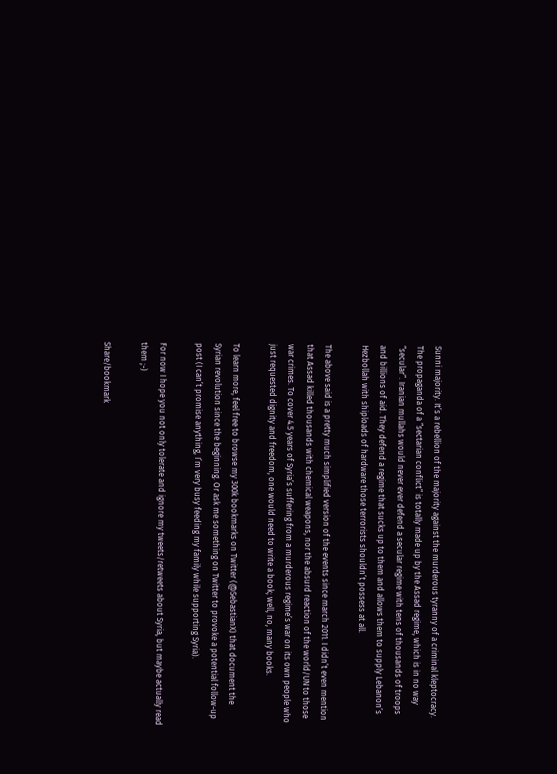Sunni majority. It’s a rebellion of the majority against the murderous tyranny of a criminal kleptocracy. The propaganda of a “sectarian conflict” is totally made up by the Assad regime, which is in no way “secular”. Iranian mullahs would never ever defend a secular regime with tens of thousands of troops and billions of aid. They defend a regime that sucks up to them and allows them to supply Lebanon’s Hezbollah with shiploads of hardware those terrorists shouldn’t possess at all.

The above said is a pretty much simplified version of the events since march 2011. I didn’t even mention that Assad killed thousands with chemical weapons, nor the absurd reaction of the world/UN to those war crimes. To cover 4.5 years of Syria’s suffering from a murderous regime’s war on its own people who just requested dignity and freedom, one would need to write a book; well, no, many books.

To learn more, feel free to browse my 300k bookmarks on Twitter (@SebastianX) that document the Syrian revolution since the beginning. Or ask me something on Twitter to provoke a potential follow-up post (I can’t promise anything, I’m very busy feeding my family while supporting Syria).

For now I hope you not only tolerate and ignore my tweets/retweets about Syria, but maybe actually read them ;-)

Share/bookmark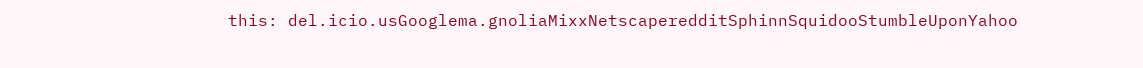this: del.icio.usGooglema.gnoliaMixxNetscaperedditSphinnSquidooStumbleUponYahoo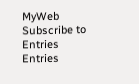MyWeb
Subscribe to      Entries Entries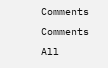Comments Comments      All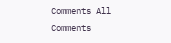Comments All Comments